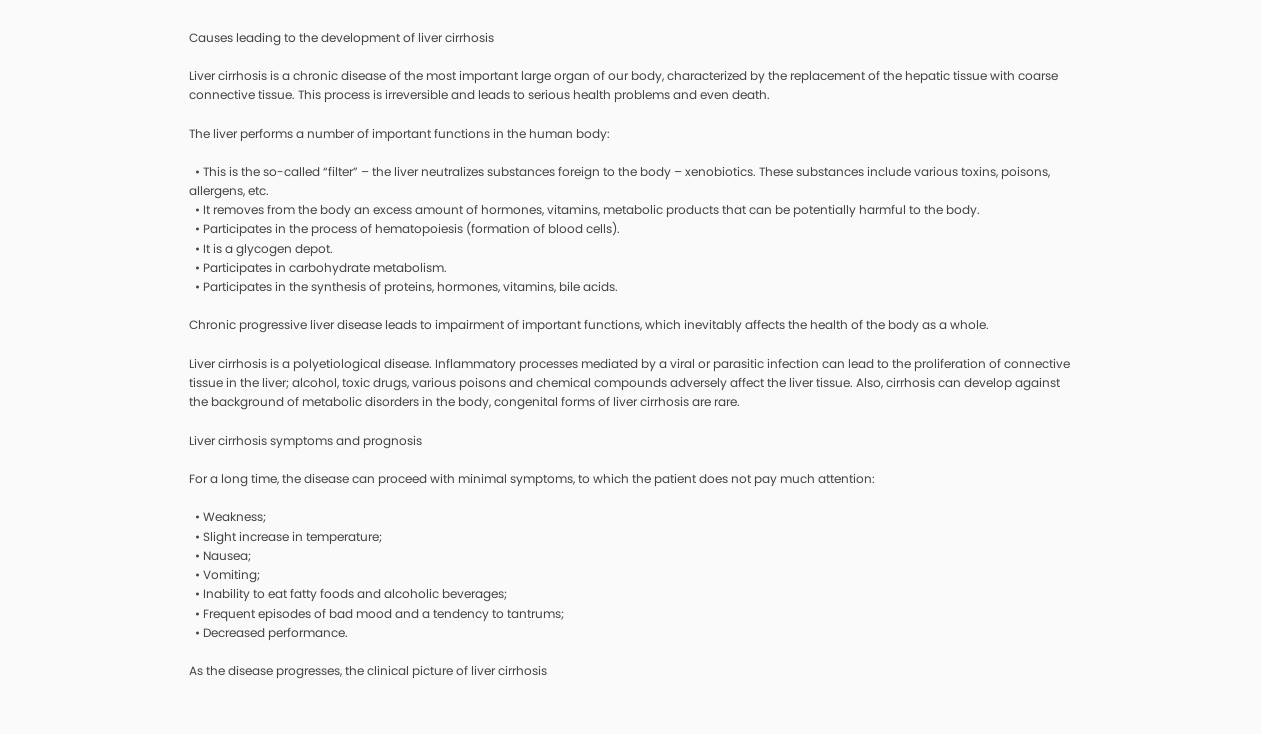Causes leading to the development of liver cirrhosis

Liver cirrhosis is a chronic disease of the most important large organ of our body, characterized by the replacement of the hepatic tissue with coarse connective tissue. This process is irreversible and leads to serious health problems and even death.

The liver performs a number of important functions in the human body:

  • This is the so-called “filter” – the liver neutralizes substances foreign to the body – xenobiotics. These substances include various toxins, poisons, allergens, etc.
  • It removes from the body an excess amount of hormones, vitamins, metabolic products that can be potentially harmful to the body.
  • Participates in the process of hematopoiesis (formation of blood cells).
  • It is a glycogen depot.
  • Participates in carbohydrate metabolism.
  • Participates in the synthesis of proteins, hormones, vitamins, bile acids.

Chronic progressive liver disease leads to impairment of important functions, which inevitably affects the health of the body as a whole.

Liver cirrhosis is a polyetiological disease. Inflammatory processes mediated by a viral or parasitic infection can lead to the proliferation of connective tissue in the liver; alcohol, toxic drugs, various poisons and chemical compounds adversely affect the liver tissue. Also, cirrhosis can develop against the background of metabolic disorders in the body, congenital forms of liver cirrhosis are rare.

Liver cirrhosis symptoms and prognosis

For a long time, the disease can proceed with minimal symptoms, to which the patient does not pay much attention:

  • Weakness;
  • Slight increase in temperature;
  • Nausea;
  • Vomiting;
  • Inability to eat fatty foods and alcoholic beverages;
  • Frequent episodes of bad mood and a tendency to tantrums;
  • Decreased performance.

As the disease progresses, the clinical picture of liver cirrhosis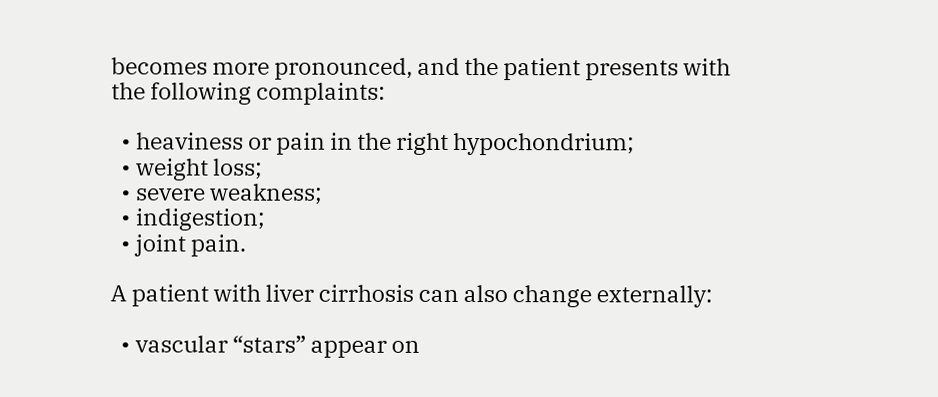becomes more pronounced, and the patient presents with the following complaints:

  • heaviness or pain in the right hypochondrium;
  • weight loss;
  • severe weakness;
  • indigestion;
  • joint pain.

A patient with liver cirrhosis can also change externally:

  • vascular “stars” appear on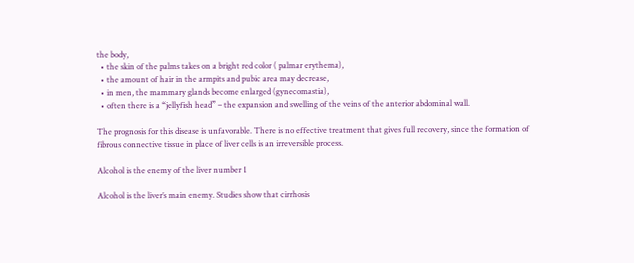the body,
  • the skin of the palms takes on a bright red color ( palmar erythema),
  • the amount of hair in the armpits and pubic area may decrease,
  • in men, the mammary glands become enlarged (gynecomastia),
  • often there is a “jellyfish head” – the expansion and swelling of the veins of the anterior abdominal wall.

The prognosis for this disease is unfavorable. There is no effective treatment that gives full recovery, since the formation of fibrous connective tissue in place of liver cells is an irreversible process.

Alcohol is the enemy of the liver number 1

Alcohol is the liver’s main enemy. Studies show that cirrhosis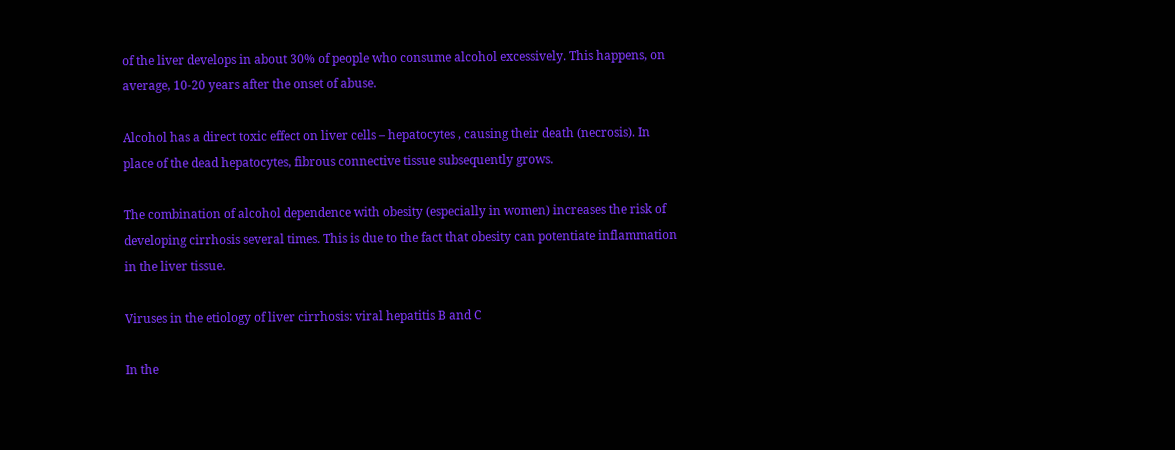of the liver develops in about 30% of people who consume alcohol excessively. This happens, on average, 10-20 years after the onset of abuse.

Alcohol has a direct toxic effect on liver cells – hepatocytes , causing their death (necrosis). In place of the dead hepatocytes, fibrous connective tissue subsequently grows.

The combination of alcohol dependence with obesity (especially in women) increases the risk of developing cirrhosis several times. This is due to the fact that obesity can potentiate inflammation in the liver tissue.

Viruses in the etiology of liver cirrhosis: viral hepatitis B and C

In the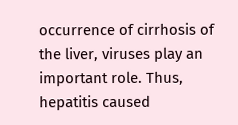occurrence of cirrhosis of the liver, viruses play an important role. Thus, hepatitis caused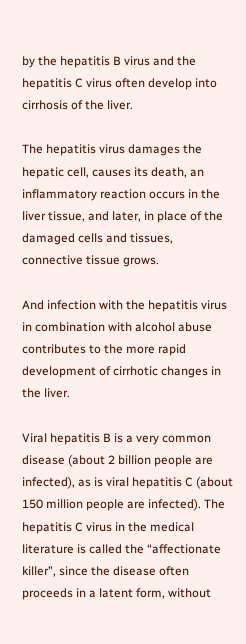by the hepatitis B virus and the hepatitis C virus often develop into cirrhosis of the liver.

The hepatitis virus damages the hepatic cell, causes its death, an inflammatory reaction occurs in the liver tissue, and later, in place of the damaged cells and tissues, connective tissue grows.

And infection with the hepatitis virus in combination with alcohol abuse contributes to the more rapid development of cirrhotic changes in the liver.

Viral hepatitis B is a very common disease (about 2 billion people are infected), as is viral hepatitis C (about 150 million people are infected). The hepatitis C virus in the medical literature is called the “affectionate killer”, since the disease often proceeds in a latent form, without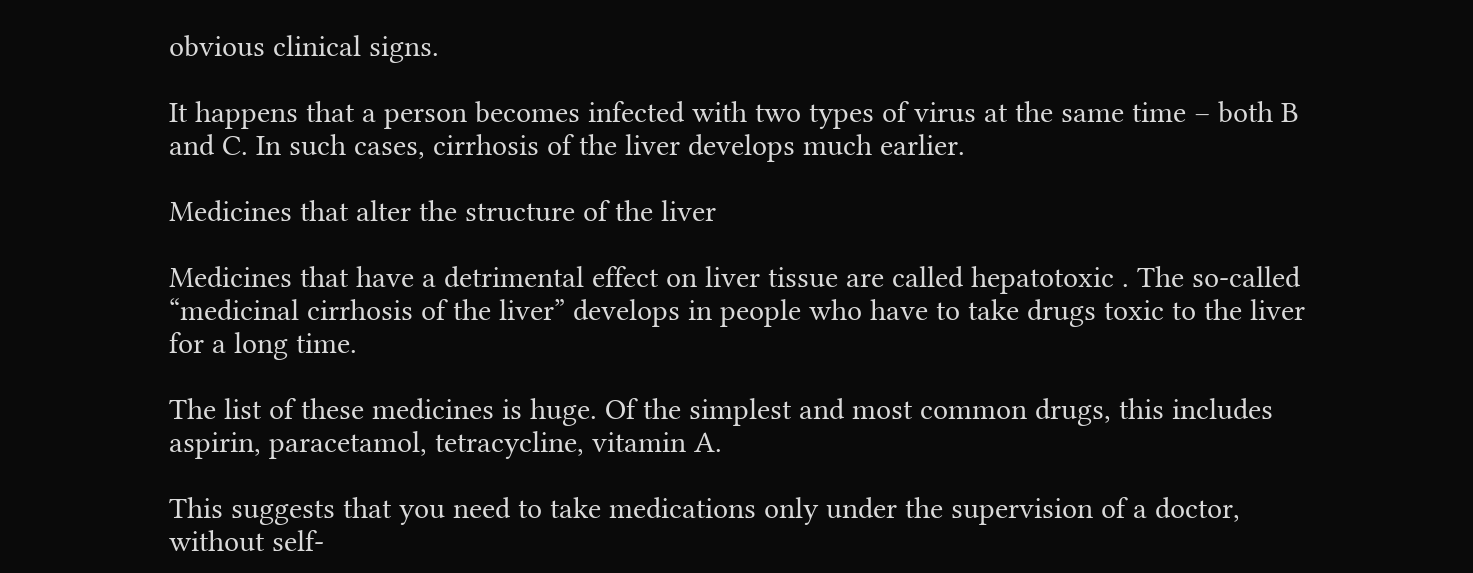obvious clinical signs.

It happens that a person becomes infected with two types of virus at the same time – both B and C. In such cases, cirrhosis of the liver develops much earlier.

Medicines that alter the structure of the liver

Medicines that have a detrimental effect on liver tissue are called hepatotoxic . The so-called “medicinal cirrhosis of the liver” develops in people who have to take drugs toxic to the liver for a long time.

The list of these medicines is huge. Of the simplest and most common drugs, this includes aspirin, paracetamol, tetracycline, vitamin A.

This suggests that you need to take medications only under the supervision of a doctor, without self-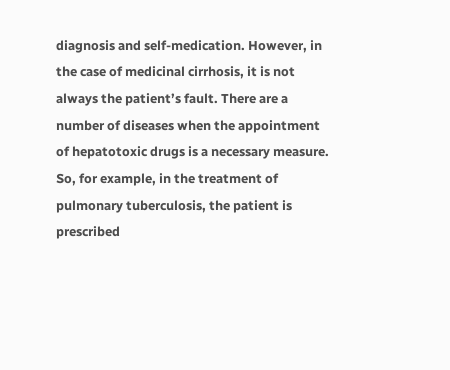diagnosis and self-medication. However, in the case of medicinal cirrhosis, it is not always the patient’s fault. There are a number of diseases when the appointment of hepatotoxic drugs is a necessary measure. So, for example, in the treatment of pulmonary tuberculosis, the patient is prescribed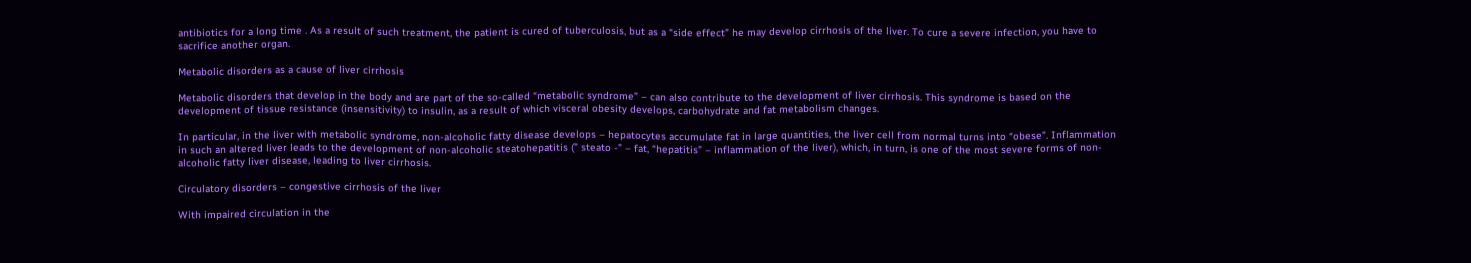antibiotics for a long time . As a result of such treatment, the patient is cured of tuberculosis, but as a “side effect” he may develop cirrhosis of the liver. To cure a severe infection, you have to sacrifice another organ.

Metabolic disorders as a cause of liver cirrhosis

Metabolic disorders that develop in the body and are part of the so-called “metabolic syndrome” – can also contribute to the development of liver cirrhosis. This syndrome is based on the development of tissue resistance (insensitivity) to insulin, as a result of which visceral obesity develops, carbohydrate and fat metabolism changes.

In particular, in the liver with metabolic syndrome, non-alcoholic fatty disease develops – hepatocytes accumulate fat in large quantities, the liver cell from normal turns into “obese”. Inflammation in such an altered liver leads to the development of non-alcoholic steatohepatitis (” steato -” – fat, “hepatitis” – inflammation of the liver), which, in turn, is one of the most severe forms of non-alcoholic fatty liver disease, leading to liver cirrhosis.

Circulatory disorders – congestive cirrhosis of the liver

With impaired circulation in the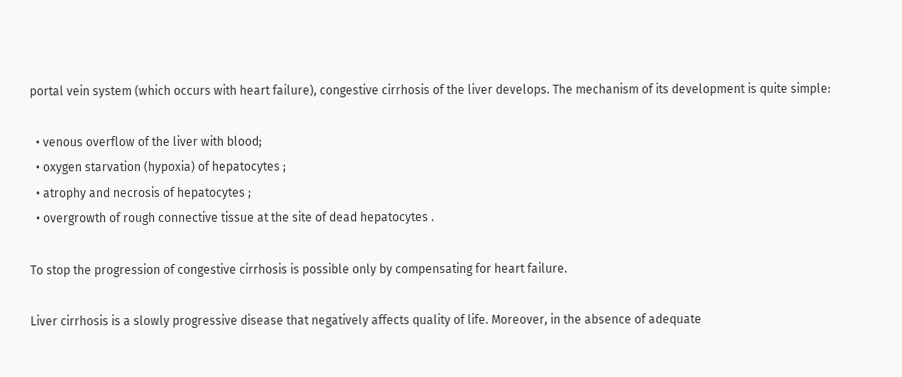portal vein system (which occurs with heart failure), congestive cirrhosis of the liver develops. The mechanism of its development is quite simple:

  • venous overflow of the liver with blood;
  • oxygen starvation (hypoxia) of hepatocytes ;
  • atrophy and necrosis of hepatocytes ;
  • overgrowth of rough connective tissue at the site of dead hepatocytes .

To stop the progression of congestive cirrhosis is possible only by compensating for heart failure.

Liver cirrhosis is a slowly progressive disease that negatively affects quality of life. Moreover, in the absence of adequate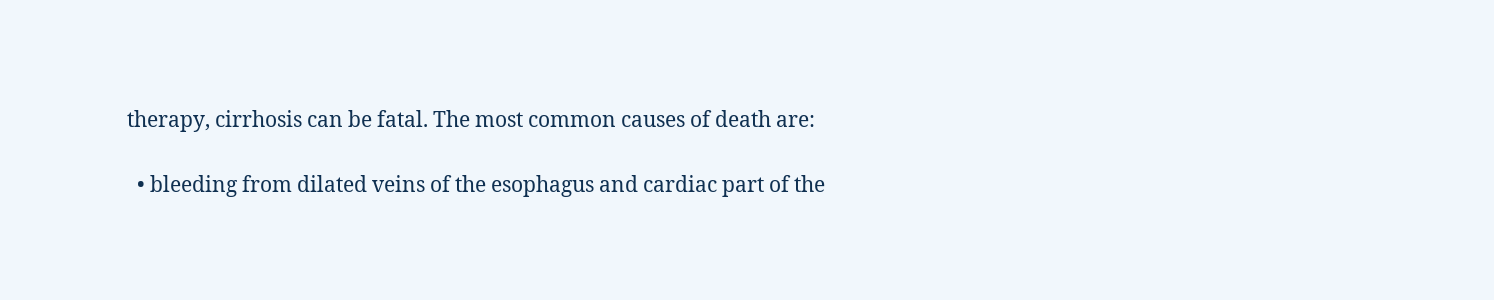therapy, cirrhosis can be fatal. The most common causes of death are:

  • bleeding from dilated veins of the esophagus and cardiac part of the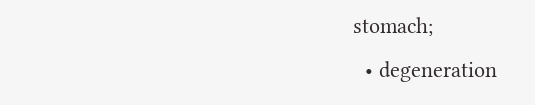stomach;
  • degeneration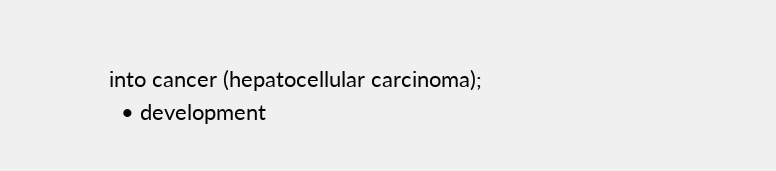into cancer (hepatocellular carcinoma);
  • development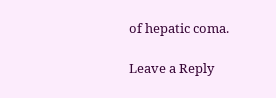of hepatic coma.

Leave a Reply